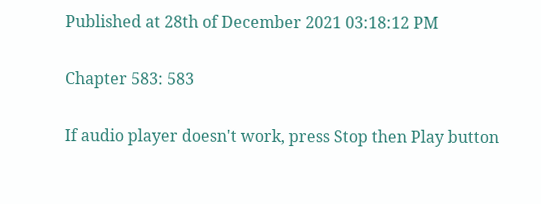Published at 28th of December 2021 03:18:12 PM

Chapter 583: 583

If audio player doesn't work, press Stop then Play button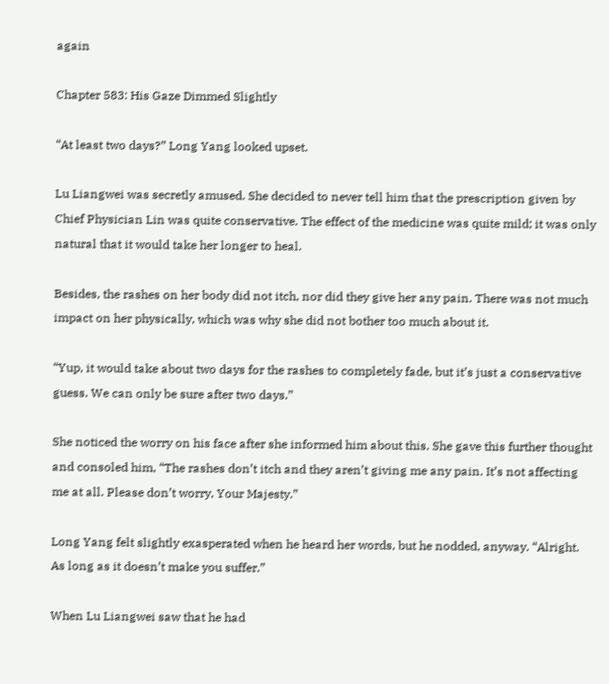again

Chapter 583: His Gaze Dimmed Slightly

“At least two days?” Long Yang looked upset.

Lu Liangwei was secretly amused. She decided to never tell him that the prescription given by Chief Physician Lin was quite conservative. The effect of the medicine was quite mild; it was only natural that it would take her longer to heal.

Besides, the rashes on her body did not itch, nor did they give her any pain. There was not much impact on her physically, which was why she did not bother too much about it.

“Yup, it would take about two days for the rashes to completely fade, but it’s just a conservative guess. We can only be sure after two days.”

She noticed the worry on his face after she informed him about this. She gave this further thought and consoled him, “The rashes don’t itch and they aren’t giving me any pain. It’s not affecting me at all. Please don’t worry, Your Majesty.”

Long Yang felt slightly exasperated when he heard her words, but he nodded, anyway. “Alright. As long as it doesn’t make you suffer.”

When Lu Liangwei saw that he had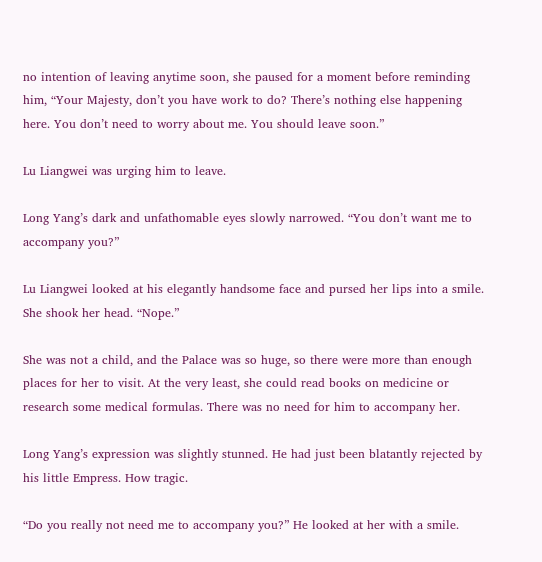no intention of leaving anytime soon, she paused for a moment before reminding him, “Your Majesty, don’t you have work to do? There’s nothing else happening here. You don’t need to worry about me. You should leave soon.”

Lu Liangwei was urging him to leave.

Long Yang’s dark and unfathomable eyes slowly narrowed. “You don’t want me to accompany you?”

Lu Liangwei looked at his elegantly handsome face and pursed her lips into a smile. She shook her head. “Nope.”

She was not a child, and the Palace was so huge, so there were more than enough places for her to visit. At the very least, she could read books on medicine or research some medical formulas. There was no need for him to accompany her.

Long Yang’s expression was slightly stunned. He had just been blatantly rejected by his little Empress. How tragic.

“Do you really not need me to accompany you?” He looked at her with a smile.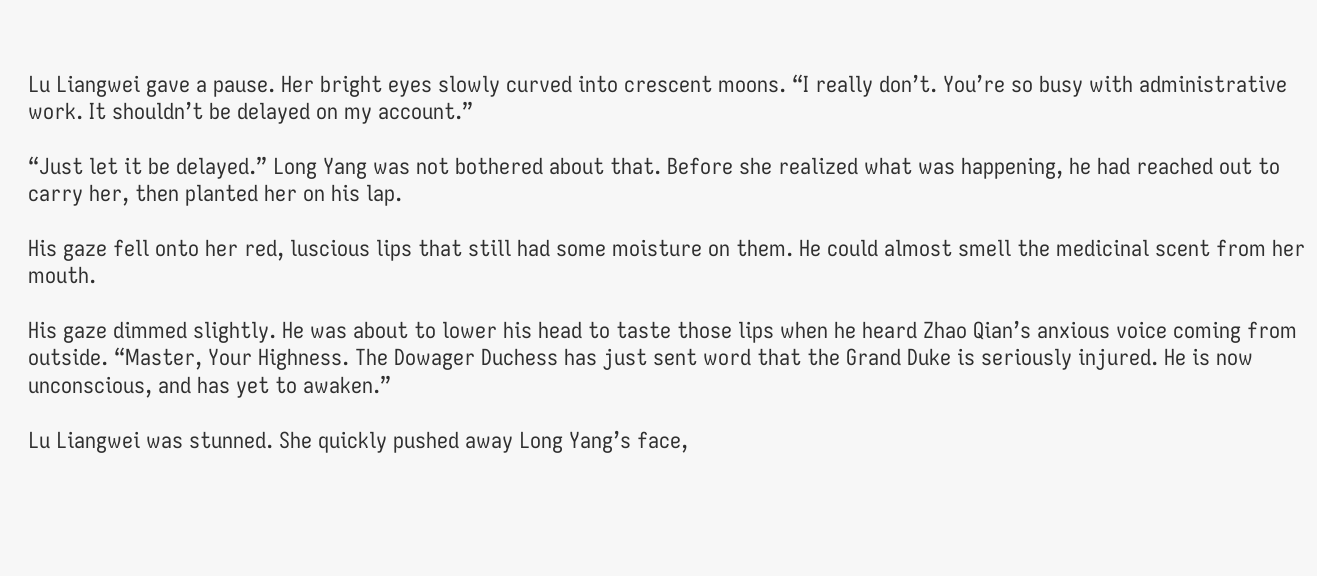Lu Liangwei gave a pause. Her bright eyes slowly curved into crescent moons. “I really don’t. You’re so busy with administrative work. It shouldn’t be delayed on my account.”

“Just let it be delayed.” Long Yang was not bothered about that. Before she realized what was happening, he had reached out to carry her, then planted her on his lap.

His gaze fell onto her red, luscious lips that still had some moisture on them. He could almost smell the medicinal scent from her mouth.

His gaze dimmed slightly. He was about to lower his head to taste those lips when he heard Zhao Qian’s anxious voice coming from outside. “Master, Your Highness. The Dowager Duchess has just sent word that the Grand Duke is seriously injured. He is now unconscious, and has yet to awaken.”

Lu Liangwei was stunned. She quickly pushed away Long Yang’s face,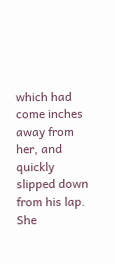which had come inches away from her, and quickly slipped down from his lap. She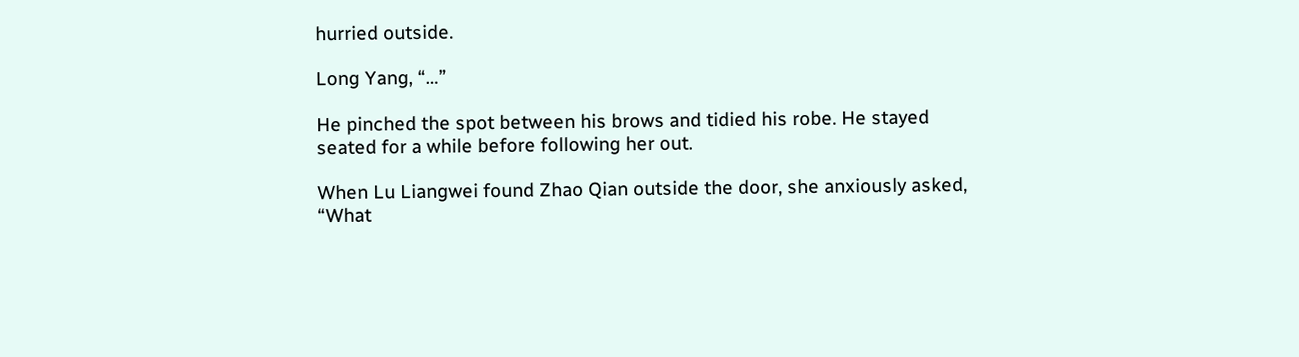hurried outside.

Long Yang, “…”

He pinched the spot between his brows and tidied his robe. He stayed seated for a while before following her out.

When Lu Liangwei found Zhao Qian outside the door, she anxiously asked, “What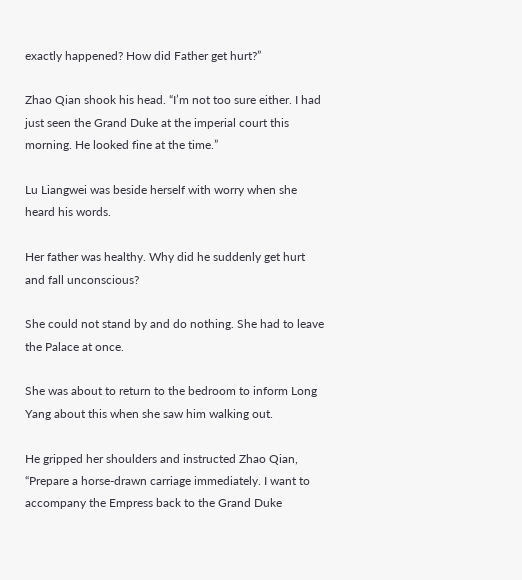exactly happened? How did Father get hurt?”

Zhao Qian shook his head. “I’m not too sure either. I had just seen the Grand Duke at the imperial court this morning. He looked fine at the time.”

Lu Liangwei was beside herself with worry when she heard his words.

Her father was healthy. Why did he suddenly get hurt and fall unconscious?

She could not stand by and do nothing. She had to leave the Palace at once.

She was about to return to the bedroom to inform Long Yang about this when she saw him walking out.

He gripped her shoulders and instructed Zhao Qian, “Prepare a horse-drawn carriage immediately. I want to accompany the Empress back to the Grand Duke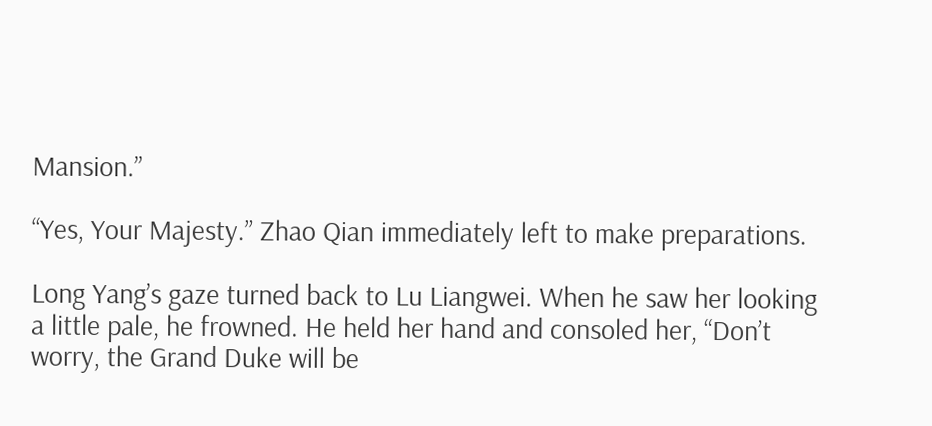Mansion.”

“Yes, Your Majesty.” Zhao Qian immediately left to make preparations.

Long Yang’s gaze turned back to Lu Liangwei. When he saw her looking a little pale, he frowned. He held her hand and consoled her, “Don’t worry, the Grand Duke will be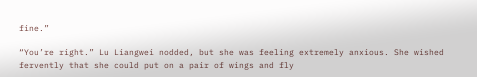fine.”

“You’re right.” Lu Liangwei nodded, but she was feeling extremely anxious. She wished fervently that she could put on a pair of wings and fly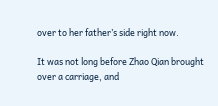over to her father’s side right now.

It was not long before Zhao Qian brought over a carriage, and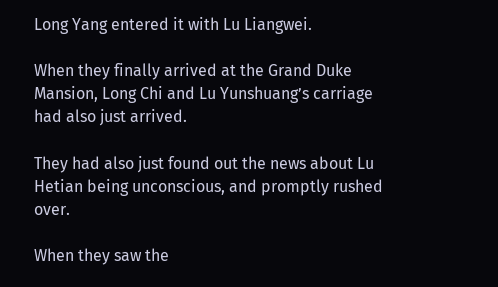Long Yang entered it with Lu Liangwei.

When they finally arrived at the Grand Duke Mansion, Long Chi and Lu Yunshuang’s carriage had also just arrived.

They had also just found out the news about Lu Hetian being unconscious, and promptly rushed over.

When they saw the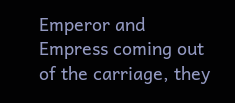Emperor and Empress coming out of the carriage, they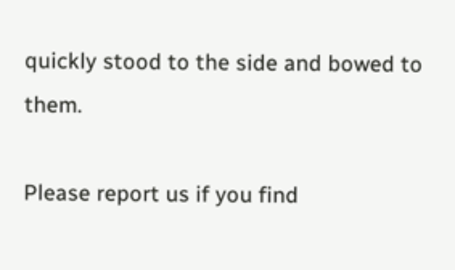quickly stood to the side and bowed to them.

Please report us if you find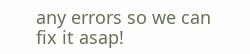any errors so we can fix it asap!